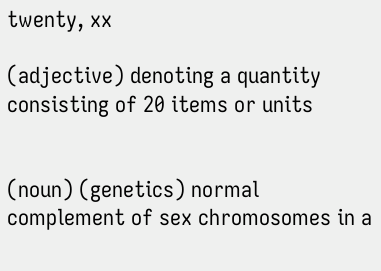twenty, xx

(adjective) denoting a quantity consisting of 20 items or units


(noun) (genetics) normal complement of sex chromosomes in a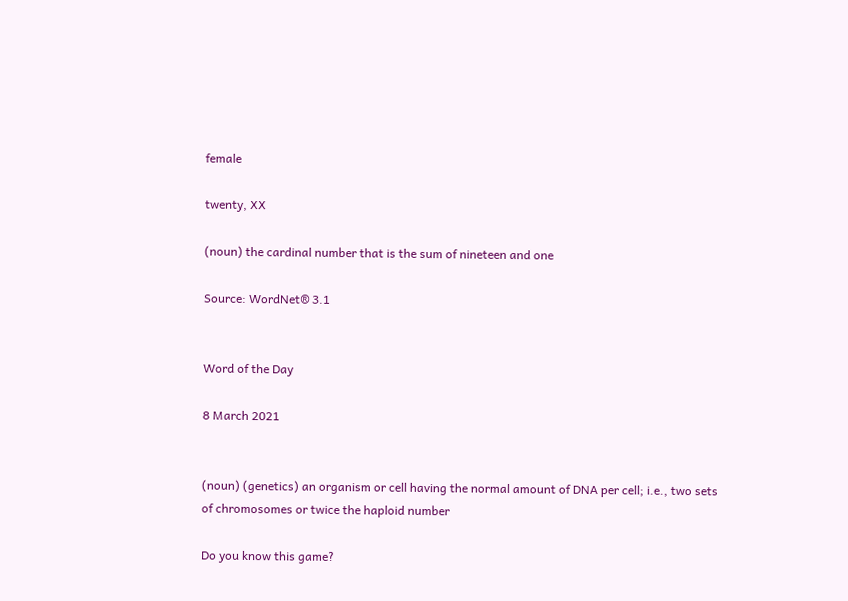female

twenty, XX

(noun) the cardinal number that is the sum of nineteen and one

Source: WordNet® 3.1


Word of the Day

8 March 2021


(noun) (genetics) an organism or cell having the normal amount of DNA per cell; i.e., two sets of chromosomes or twice the haploid number

Do you know this game?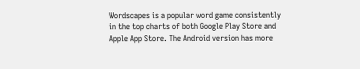Wordscapes is a popular word game consistently in the top charts of both Google Play Store and Apple App Store. The Android version has more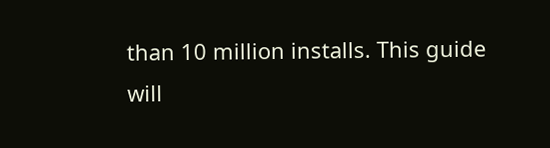than 10 million installs. This guide will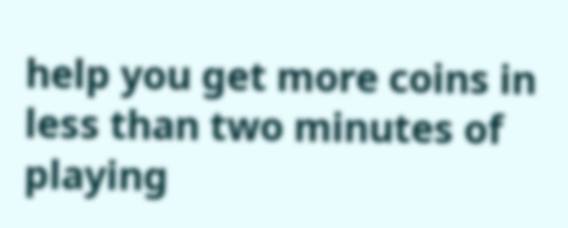help you get more coins in less than two minutes of playing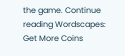the game. Continue reading Wordscapes: Get More Coins